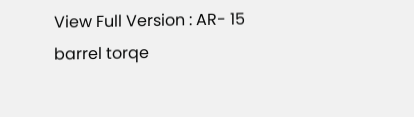View Full Version : AR- 15 barrel torqe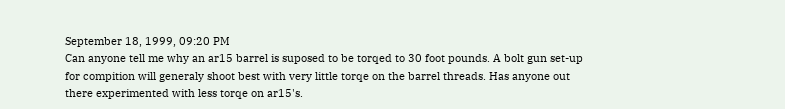September 18, 1999, 09:20 PM
Can anyone tell me why an ar15 barrel is suposed to be torqed to 30 foot pounds. A bolt gun set-up for compition will generaly shoot best with very little torqe on the barrel threads. Has anyone out there experimented with less torqe on ar15's.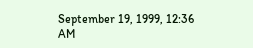September 19, 1999, 12:36 AM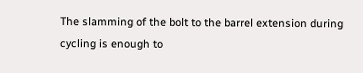The slamming of the bolt to the barrel extension during cycling is enough to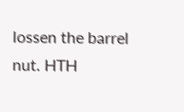lossen the barrel nut. HTH